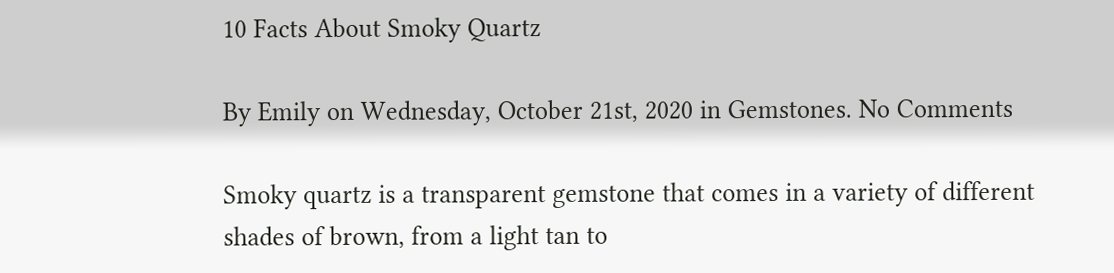10 Facts About Smoky Quartz

By Emily on Wednesday, October 21st, 2020 in Gemstones. No Comments

Smoky quartz is a transparent gemstone that comes in a variety of different shades of brown, from a light tan to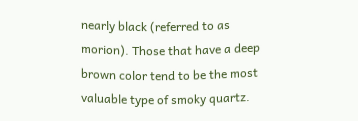nearly black (referred to as morion). Those that have a deep brown color tend to be the most valuable type of smoky quartz.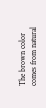The brown color comes from natural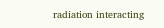radiation interacting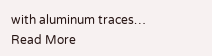with aluminum traces… Read More